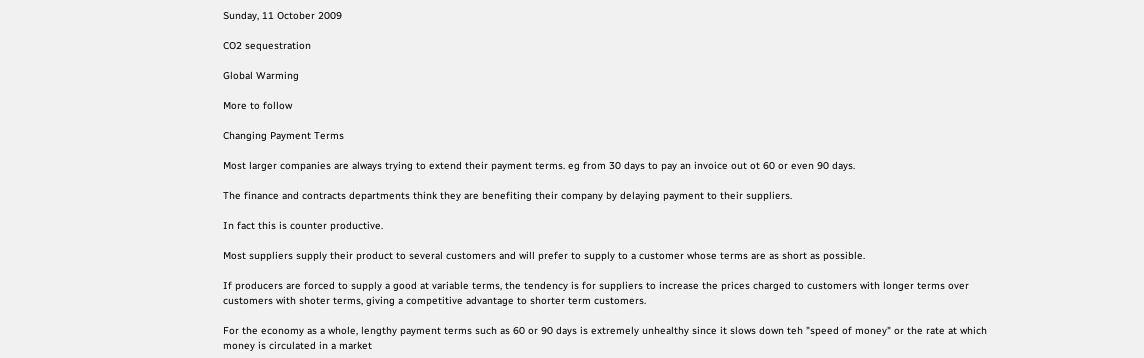Sunday, 11 October 2009

CO2 sequestration

Global Warming

More to follow

Changing Payment Terms

Most larger companies are always trying to extend their payment terms. eg from 30 days to pay an invoice out ot 60 or even 90 days.

The finance and contracts departments think they are benefiting their company by delaying payment to their suppliers.

In fact this is counter productive.

Most suppliers supply their product to several customers and will prefer to supply to a customer whose terms are as short as possible.

If producers are forced to supply a good at variable terms, the tendency is for suppliers to increase the prices charged to customers with longer terms over customers with shoter terms, giving a competitive advantage to shorter term customers.

For the economy as a whole, lengthy payment terms such as 60 or 90 days is extremely unhealthy since it slows down teh "speed of money" or the rate at which money is circulated in a market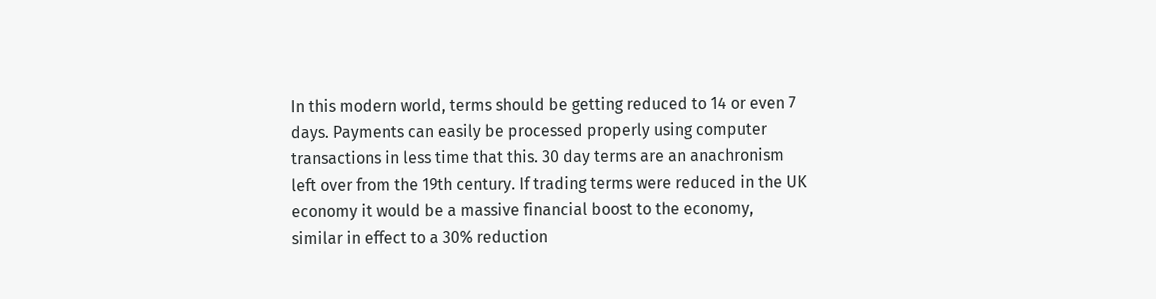In this modern world, terms should be getting reduced to 14 or even 7 days. Payments can easily be processed properly using computer transactions in less time that this. 30 day terms are an anachronism left over from the 19th century. If trading terms were reduced in the UK economy it would be a massive financial boost to the economy, similar in effect to a 30% reduction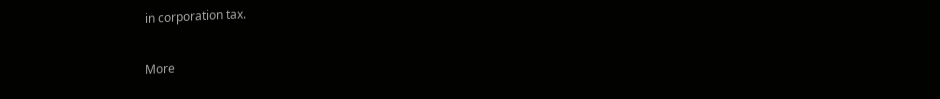in corporation tax.

More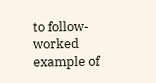to follow- worked example of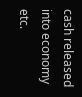cash released into economy etc.